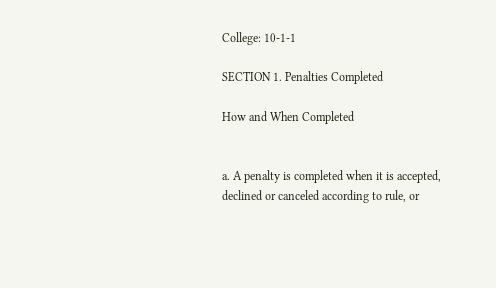College: 10-1-1

SECTION 1. Penalties Completed

How and When Completed


a. A penalty is completed when it is accepted, declined or canceled according to rule, or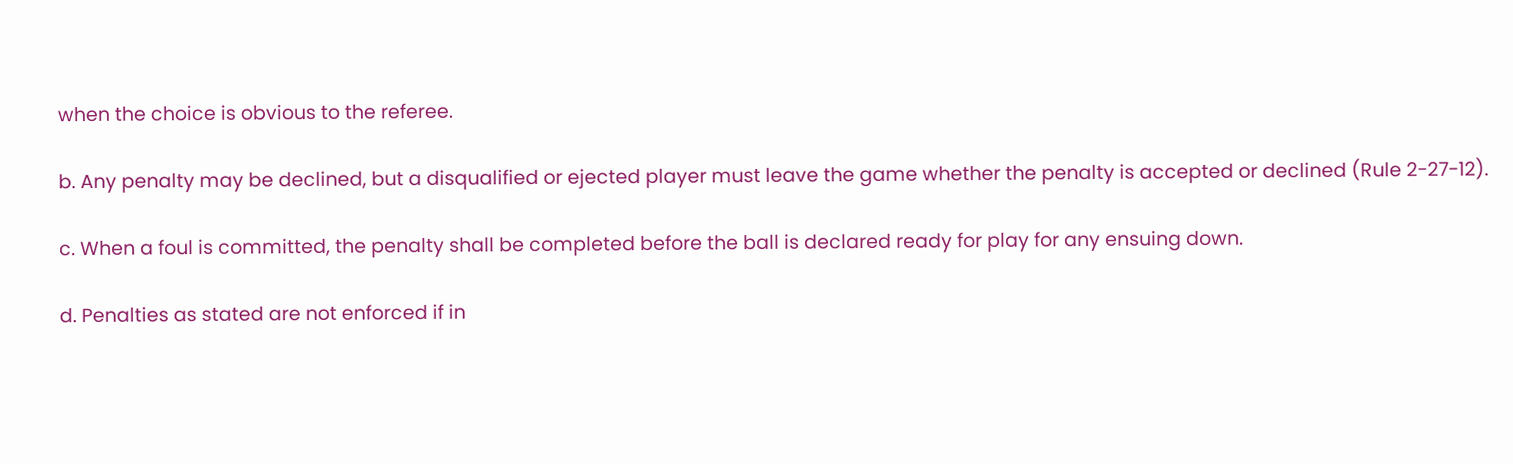when the choice is obvious to the referee.

b. Any penalty may be declined, but a disqualified or ejected player must leave the game whether the penalty is accepted or declined (Rule 2-27-12).

c. When a foul is committed, the penalty shall be completed before the ball is declared ready for play for any ensuing down.

d. Penalties as stated are not enforced if in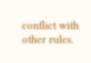conflict with other rules.